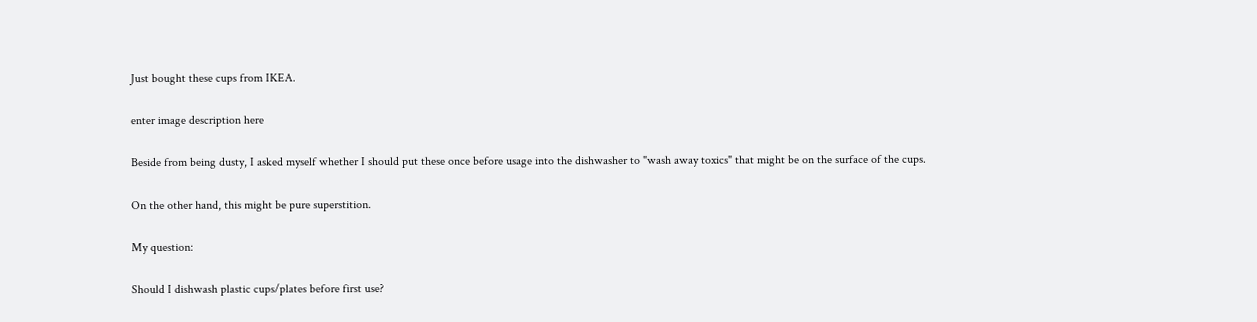Just bought these cups from IKEA.

enter image description here

Beside from being dusty, I asked myself whether I should put these once before usage into the dishwasher to "wash away toxics" that might be on the surface of the cups.

On the other hand, this might be pure superstition.

My question:

Should I dishwash plastic cups/plates before first use?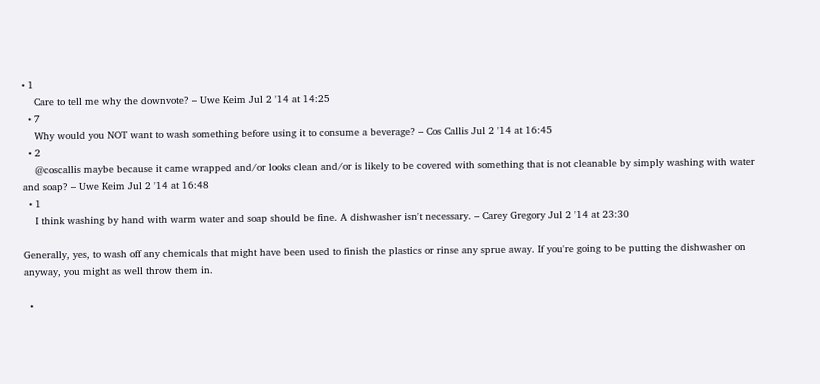• 1
    Care to tell me why the downvote? – Uwe Keim Jul 2 '14 at 14:25
  • 7
    Why would you NOT want to wash something before using it to consume a beverage? – Cos Callis Jul 2 '14 at 16:45
  • 2
    @coscallis maybe because it came wrapped and/or looks clean and/or is likely to be covered with something that is not cleanable by simply washing with water and soap? – Uwe Keim Jul 2 '14 at 16:48
  • 1
    I think washing by hand with warm water and soap should be fine. A dishwasher isn't necessary. – Carey Gregory Jul 2 '14 at 23:30

Generally, yes, to wash off any chemicals that might have been used to finish the plastics or rinse any sprue away. If you're going to be putting the dishwasher on anyway, you might as well throw them in.

  •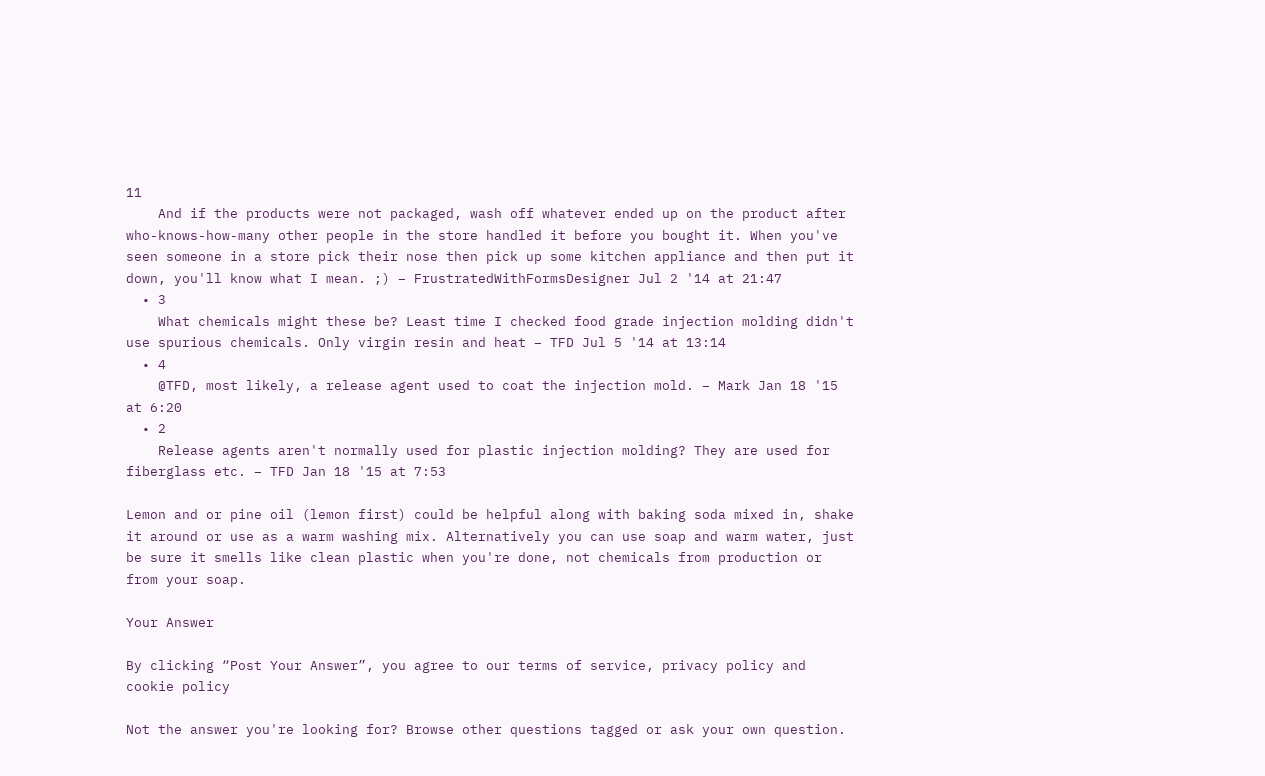11
    And if the products were not packaged, wash off whatever ended up on the product after who-knows-how-many other people in the store handled it before you bought it. When you've seen someone in a store pick their nose then pick up some kitchen appliance and then put it down, you'll know what I mean. ;) – FrustratedWithFormsDesigner Jul 2 '14 at 21:47
  • 3
    What chemicals might these be? Least time I checked food grade injection molding didn't use spurious chemicals. Only virgin resin and heat – TFD Jul 5 '14 at 13:14
  • 4
    @TFD, most likely, a release agent used to coat the injection mold. – Mark Jan 18 '15 at 6:20
  • 2
    Release agents aren't normally used for plastic injection molding? They are used for fiberglass etc. – TFD Jan 18 '15 at 7:53

Lemon and or pine oil (lemon first) could be helpful along with baking soda mixed in, shake it around or use as a warm washing mix. Alternatively you can use soap and warm water, just be sure it smells like clean plastic when you're done, not chemicals from production or from your soap.

Your Answer

By clicking “Post Your Answer”, you agree to our terms of service, privacy policy and cookie policy

Not the answer you're looking for? Browse other questions tagged or ask your own question.